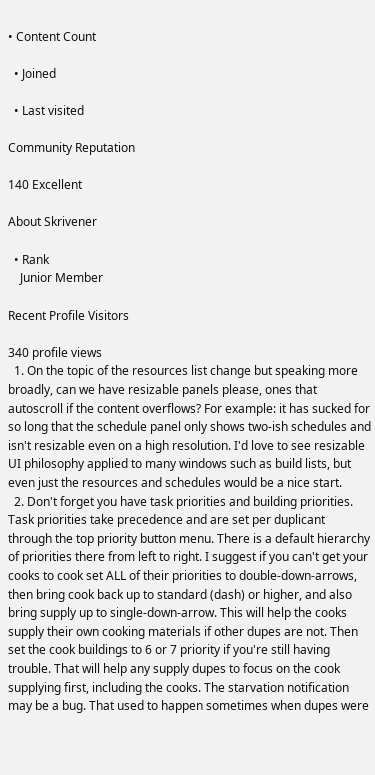• Content Count

  • Joined

  • Last visited

Community Reputation

140 Excellent

About Skrivener

  • Rank
    Junior Member

Recent Profile Visitors

340 profile views
  1. On the topic of the resources list change but speaking more broadly, can we have resizable panels please, ones that autoscroll if the content overflows? For example: it has sucked for so long that the schedule panel only shows two-ish schedules and isn't resizable even on a high resolution. I'd love to see resizable UI philosophy applied to many windows such as build lists, but even just the resources and schedules would be a nice start.
  2. Don't forget you have task priorities and building priorities. Task priorities take precedence and are set per duplicant through the top priority button menu. There is a default hierarchy of priorities there from left to right. I suggest if you can't get your cooks to cook set ALL of their priorities to double-down-arrows, then bring cook back up to standard (dash) or higher, and also bring supply up to single-down-arrow. This will help the cooks supply their own cooking materials if other dupes are not. Then set the cook buildings to 6 or 7 priority if you're still having trouble. That will help any supply dupes to focus on the cook supplying first, including the cooks. The starvation notification may be a bug. That used to happen sometimes when dupes were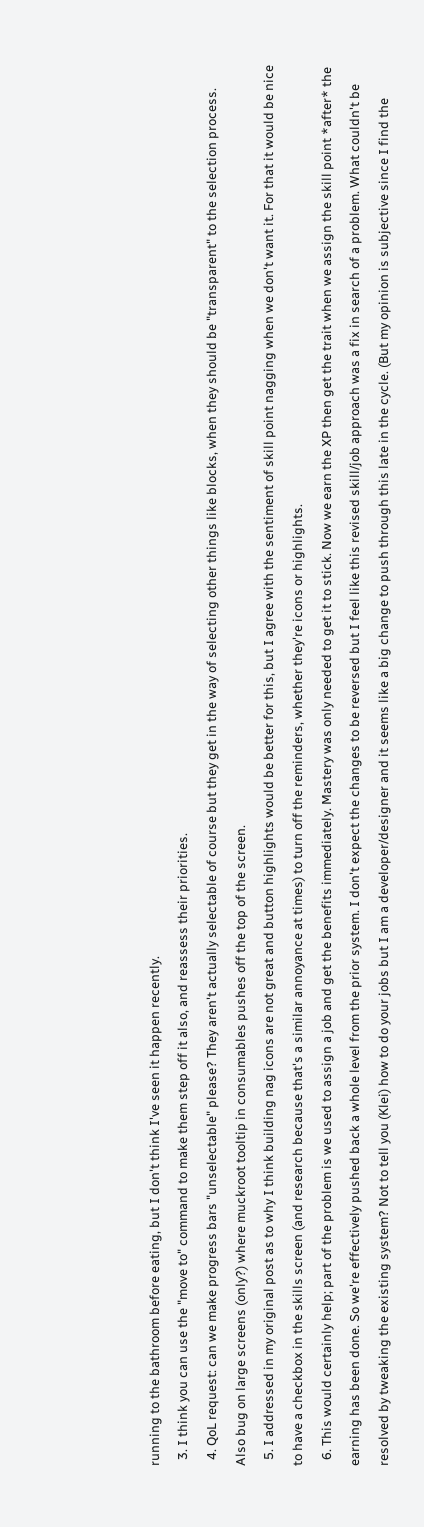running to the bathroom before eating, but I don't think I've seen it happen recently.
  3. I think you can use the "move to" command to make them step off it also, and reassess their priorities.
  4. QoL request: can we make progress bars "unselectable" please? They aren't actually selectable of course but they get in the way of selecting other things like blocks, when they should be "transparent" to the selection process. Also bug on large screens (only?) where muckroot tooltip in consumables pushes off the top of the screen.
  5. I addressed in my original post as to why I think building nag icons are not great and button highlights would be better for this, but I agree with the sentiment of skill point nagging when we don't want it. For that it would be nice to have a checkbox in the skills screen (and research because that's a similar annoyance at times) to turn off the reminders, whether they're icons or highlights.
  6. This would certainly help; part of the problem is we used to assign a job and get the benefits immediately. Mastery was only needed to get it to stick. Now we earn the XP then get the trait when we assign the skill point *after* the earning has been done. So we're effectively pushed back a whole level from the prior system. I don't expect the changes to be reversed but I feel like this revised skill/job approach was a fix in search of a problem. What couldn't be resolved by tweaking the existing system? Not to tell you (Klei) how to do your jobs but I am a developer/designer and it seems like a big change to push through this late in the cycle. (But my opinion is subjective since I find the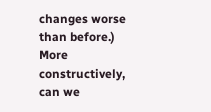changes worse than before.) More constructively, can we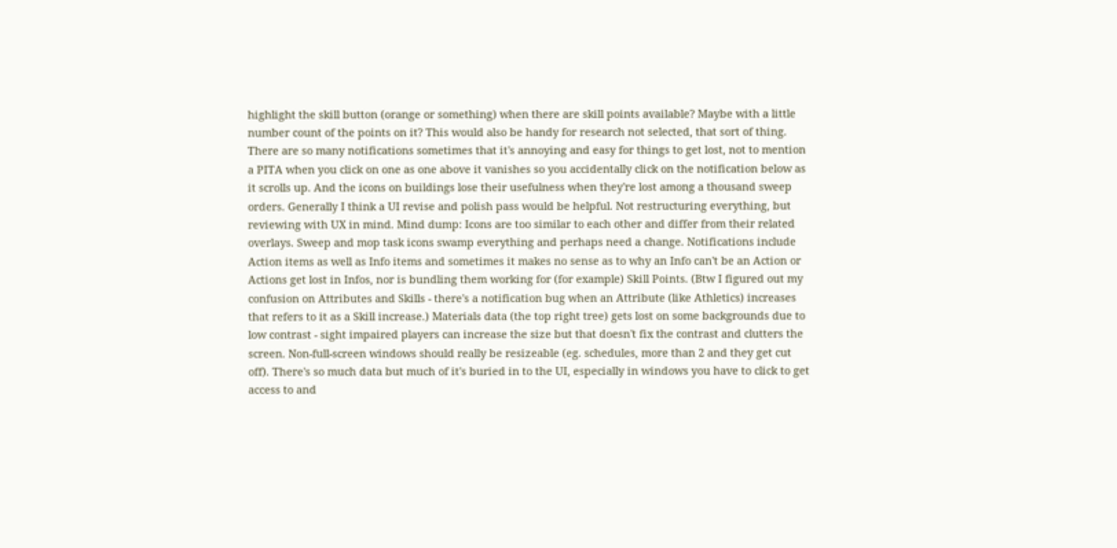highlight the skill button (orange or something) when there are skill points available? Maybe with a little number count of the points on it? This would also be handy for research not selected, that sort of thing. There are so many notifications sometimes that it's annoying and easy for things to get lost, not to mention a PITA when you click on one as one above it vanishes so you accidentally click on the notification below as it scrolls up. And the icons on buildings lose their usefulness when they're lost among a thousand sweep orders. Generally I think a UI revise and polish pass would be helpful. Not restructuring everything, but reviewing with UX in mind. Mind dump: Icons are too similar to each other and differ from their related overlays. Sweep and mop task icons swamp everything and perhaps need a change. Notifications include Action items as well as Info items and sometimes it makes no sense as to why an Info can't be an Action or Actions get lost in Infos, nor is bundling them working for (for example) Skill Points. (Btw I figured out my confusion on Attributes and Skills - there's a notification bug when an Attribute (like Athletics) increases that refers to it as a Skill increase.) Materials data (the top right tree) gets lost on some backgrounds due to low contrast - sight impaired players can increase the size but that doesn't fix the contrast and clutters the screen. Non-full-screen windows should really be resizeable (eg. schedules, more than 2 and they get cut off). There's so much data but much of it's buried in to the UI, especially in windows you have to click to get access to and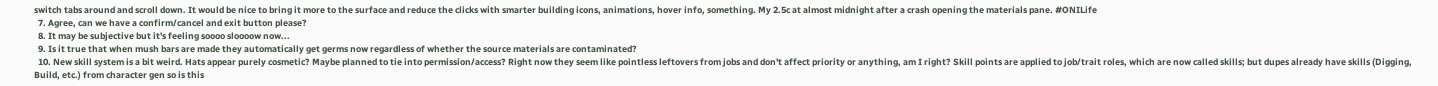switch tabs around and scroll down. It would be nice to bring it more to the surface and reduce the clicks with smarter building icons, animations, hover info, something. My 2.5c at almost midnight after a crash opening the materials pane. #ONILife
  7. Agree, can we have a confirm/cancel and exit button please?
  8. It may be subjective but it's feeling soooo sloooow now...
  9. Is it true that when mush bars are made they automatically get germs now regardless of whether the source materials are contaminated?
  10. New skill system is a bit weird. Hats appear purely cosmetic? Maybe planned to tie into permission/access? Right now they seem like pointless leftovers from jobs and don't affect priority or anything, am I right? Skill points are applied to job/trait roles, which are now called skills; but dupes already have skills (Digging, Build, etc.) from character gen so is this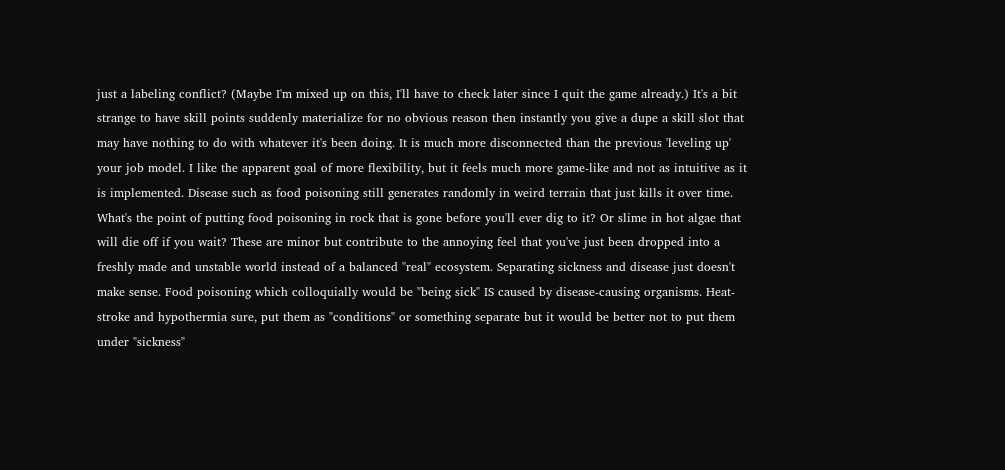just a labeling conflict? (Maybe I'm mixed up on this, I'll have to check later since I quit the game already.) It's a bit strange to have skill points suddenly materialize for no obvious reason then instantly you give a dupe a skill slot that may have nothing to do with whatever it's been doing. It is much more disconnected than the previous 'leveling up' your job model. I like the apparent goal of more flexibility, but it feels much more game-like and not as intuitive as it is implemented. Disease such as food poisoning still generates randomly in weird terrain that just kills it over time. What's the point of putting food poisoning in rock that is gone before you'll ever dig to it? Or slime in hot algae that will die off if you wait? These are minor but contribute to the annoying feel that you've just been dropped into a freshly made and unstable world instead of a balanced "real" ecosystem. Separating sickness and disease just doesn't make sense. Food poisoning which colloquially would be "being sick" IS caused by disease-causing organisms. Heat-stroke and hypothermia sure, put them as "conditions" or something separate but it would be better not to put them under "sickness"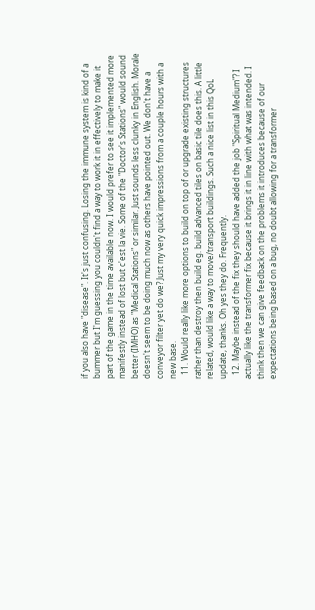if you also have "disease". It's just confusing. Losing the immune system is kind of a bummer but I'm guessing you couldn't find a way to work it in effectively to make it part of the game in the time available now. I would prefer to see it implemented more manifestly instead of lost but c'est la vie. Some of the "Doctor's Stations" would sound better (IMHO) as "Medical Stations" or similar. Just sounds less clunky in English. Morale doesn't seem to be doing much now as others have pointed out. We don't have a conveyor filter yet do we? Just my very quick impressions from a couple hours with a new base.
  11. Would really like more options to build on top of or upgrade existing structures rather than destroy then build eg. build advanced tiles on basic tile does this. A little related, would like a way to move/transport buildings. Such a nice list in this QoL update, thanks. Oh yes they do. Frequently.
  12. Maybe instead of the fix they should have added the job "Spiritual Medium"? I actually like the transformer fix because it brings it in line with what was intended. I think then we can give feedback on the problems it introduces because of our expectations being based on a bug, no doubt allowing for a transformer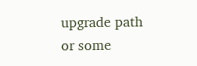upgrade path or some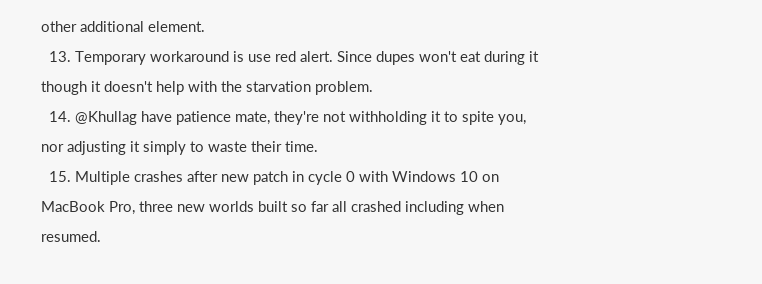other additional element.
  13. Temporary workaround is use red alert. Since dupes won't eat during it though it doesn't help with the starvation problem.
  14. @Khullag have patience mate, they're not withholding it to spite you, nor adjusting it simply to waste their time.
  15. Multiple crashes after new patch in cycle 0 with Windows 10 on MacBook Pro, three new worlds built so far all crashed including when resumed.